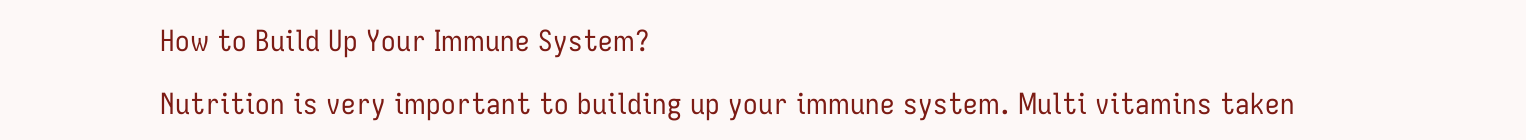How to Build Up Your Immune System?

Nutrition is very important to building up your immune system. Multi vitamins taken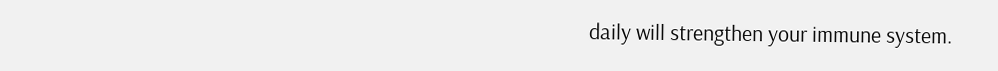daily will strengthen your immune system.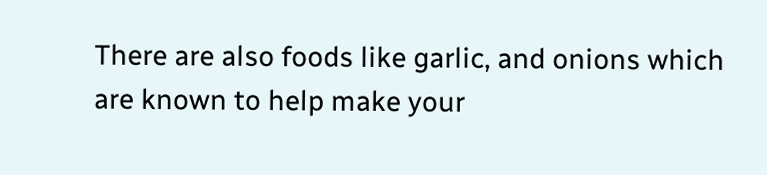There are also foods like garlic, and onions which are known to help make your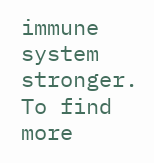immune system stronger. To find more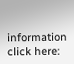information click here: